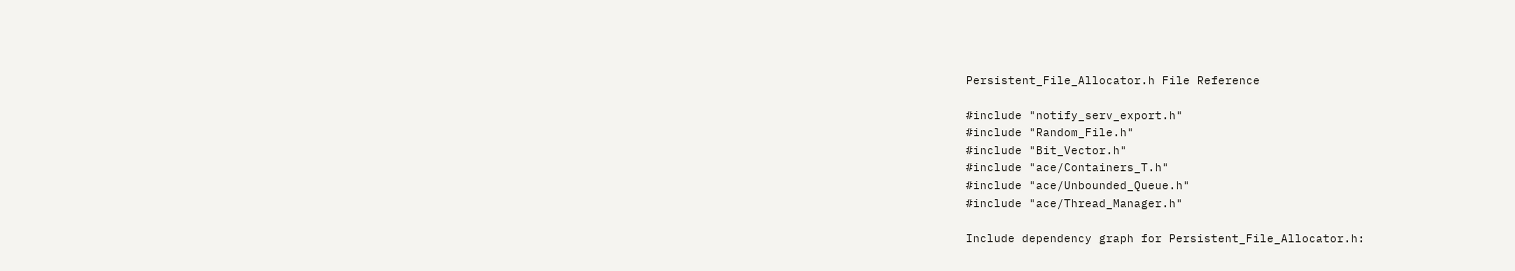Persistent_File_Allocator.h File Reference

#include "notify_serv_export.h"
#include "Random_File.h"
#include "Bit_Vector.h"
#include "ace/Containers_T.h"
#include "ace/Unbounded_Queue.h"
#include "ace/Thread_Manager.h"

Include dependency graph for Persistent_File_Allocator.h: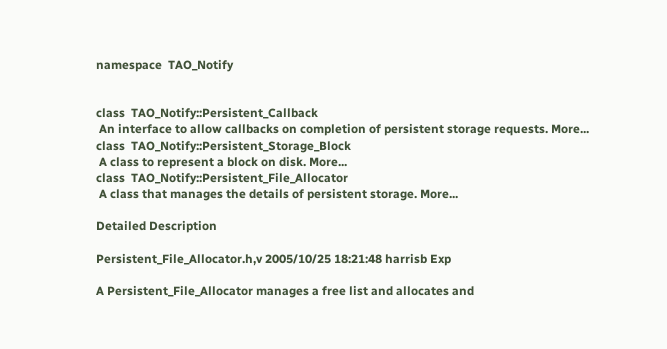namespace  TAO_Notify


class  TAO_Notify::Persistent_Callback
 An interface to allow callbacks on completion of persistent storage requests. More...
class  TAO_Notify::Persistent_Storage_Block
 A class to represent a block on disk. More...
class  TAO_Notify::Persistent_File_Allocator
 A class that manages the details of persistent storage. More...

Detailed Description

Persistent_File_Allocator.h,v 2005/10/25 18:21:48 harrisb Exp

A Persistent_File_Allocator manages a free list and allocates and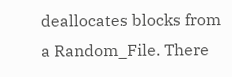deallocates blocks from a Random_File. There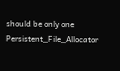should be only one Persistent_File_Allocator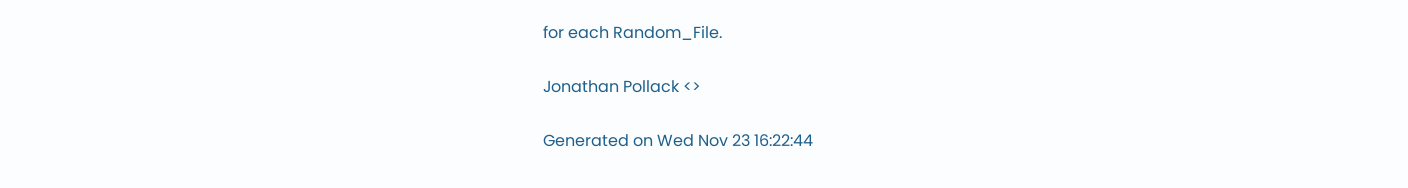for each Random_File.

Jonathan Pollack <>

Generated on Wed Nov 23 16:22:44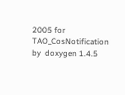2005 for TAO_CosNotification by  doxygen 1.4.5